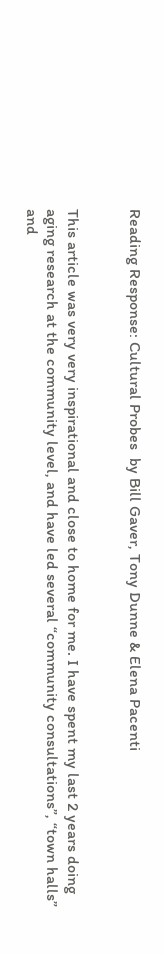Reading Response: Cultural Probes  by Bill Gaver, Tony Dunne & Elena Pacenti


This article was very very inspirational and close to home for me. I have spent my last 2 years doing aging research at the community level, and have led several “community consultations”, “town halls” and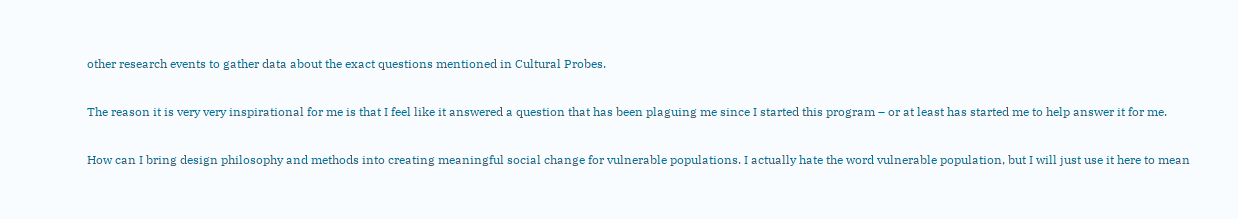other research events to gather data about the exact questions mentioned in Cultural Probes.

The reason it is very very inspirational for me is that I feel like it answered a question that has been plaguing me since I started this program – or at least has started me to help answer it for me.

How can I bring design philosophy and methods into creating meaningful social change for vulnerable populations. I actually hate the word vulnerable population, but I will just use it here to mean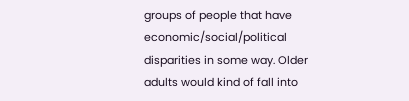groups of people that have economic/social/political disparities in some way. Older adults would kind of fall into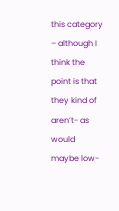this category – although I think the point is that they kind of aren’t- as would maybe low-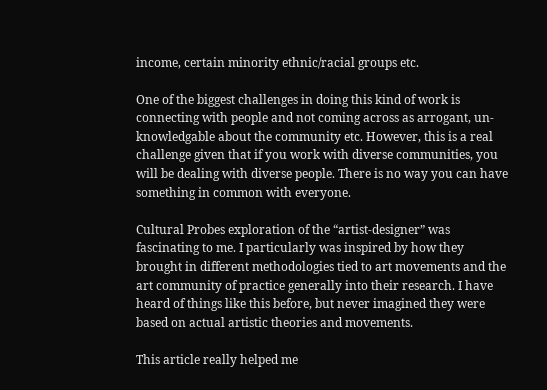income, certain minority ethnic/racial groups etc.

One of the biggest challenges in doing this kind of work is connecting with people and not coming across as arrogant, un-knowledgable about the community etc. However, this is a real challenge given that if you work with diverse communities, you will be dealing with diverse people. There is no way you can have something in common with everyone.

Cultural Probes exploration of the “artist-designer” was fascinating to me. I particularly was inspired by how they brought in different methodologies tied to art movements and the art community of practice generally into their research. I have heard of things like this before, but never imagined they were based on actual artistic theories and movements.

This article really helped me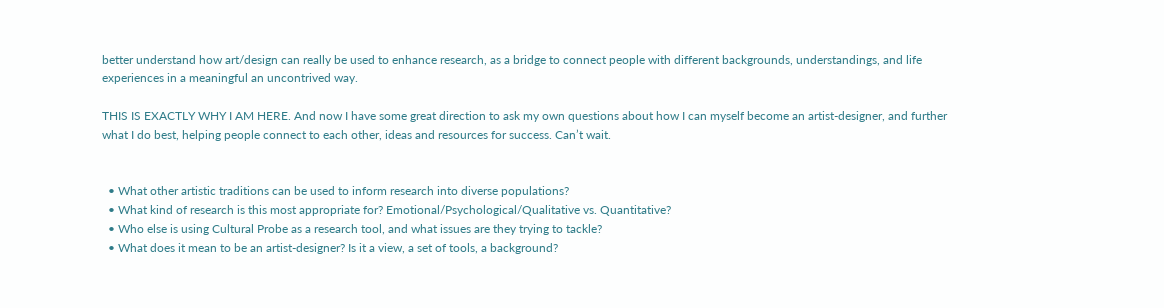better understand how art/design can really be used to enhance research, as a bridge to connect people with different backgrounds, understandings, and life experiences in a meaningful an uncontrived way.

THIS IS EXACTLY WHY I AM HERE. And now I have some great direction to ask my own questions about how I can myself become an artist-designer, and further what I do best, helping people connect to each other, ideas and resources for success. Can’t wait.


  • What other artistic traditions can be used to inform research into diverse populations?
  • What kind of research is this most appropriate for? Emotional/Psychological/Qualitative vs. Quantitative?
  • Who else is using Cultural Probe as a research tool, and what issues are they trying to tackle?
  • What does it mean to be an artist-designer? Is it a view, a set of tools, a background?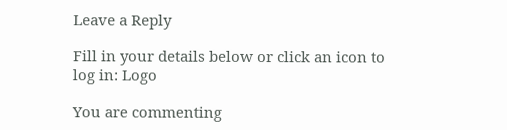Leave a Reply

Fill in your details below or click an icon to log in: Logo

You are commenting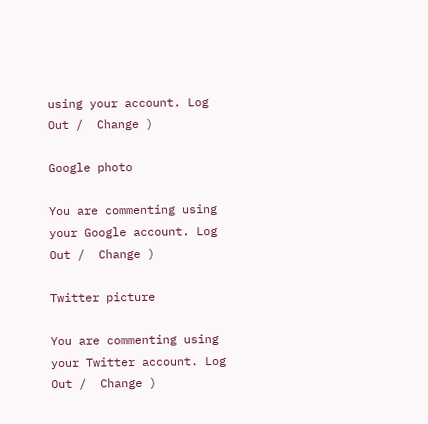using your account. Log Out /  Change )

Google photo

You are commenting using your Google account. Log Out /  Change )

Twitter picture

You are commenting using your Twitter account. Log Out /  Change )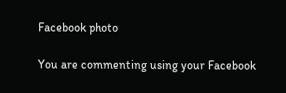Facebook photo

You are commenting using your Facebook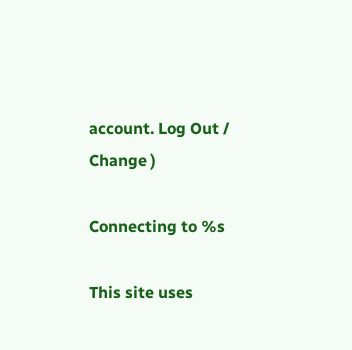account. Log Out /  Change )

Connecting to %s

This site uses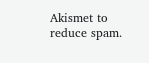Akismet to reduce spam.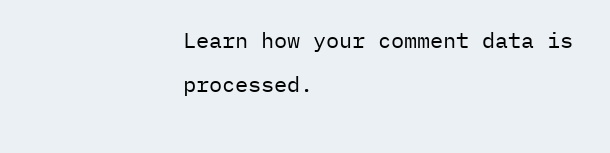Learn how your comment data is processed.